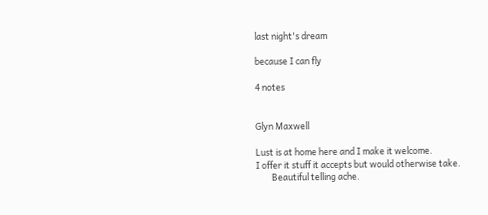last night's dream

because I can fly

4 notes


Glyn Maxwell

Lust is at home here and I make it welcome.
I offer it stuff it accepts but would otherwise take.
        Beautiful telling ache.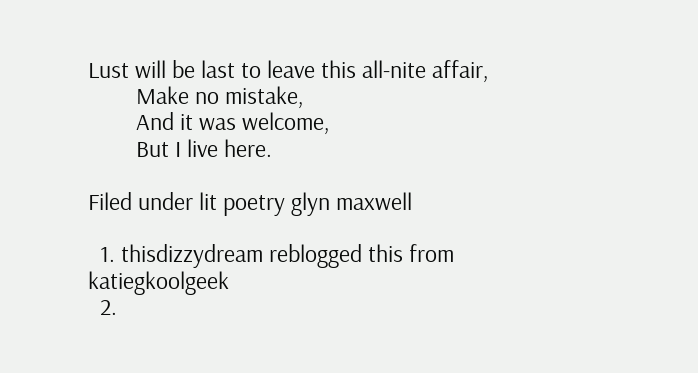Lust will be last to leave this all-nite affair,
        Make no mistake,
        And it was welcome,
        But I live here.

Filed under lit poetry glyn maxwell

  1. thisdizzydream reblogged this from katiegkoolgeek
  2.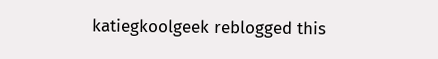katiegkoolgeek reblogged this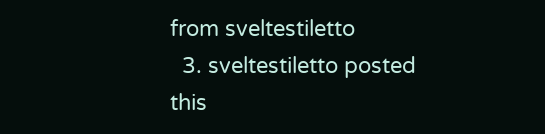from sveltestiletto
  3. sveltestiletto posted this